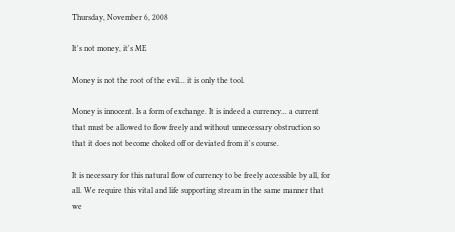Thursday, November 6, 2008

It's not money, it's ME

Money is not the root of the evil... it is only the tool.

Money is innocent. Is a form of exchange. It is indeed a currency... a current that must be allowed to flow freely and without unnecessary obstruction so that it does not become choked off or deviated from it's course.

It is necessary for this natural flow of currency to be freely accessible by all, for all. We require this vital and life supporting stream in the same manner that we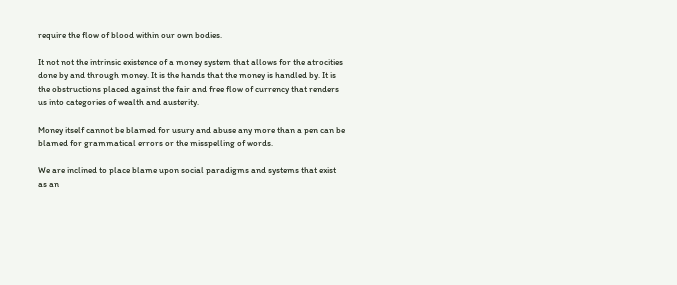require the flow of blood within our own bodies.

It not not the intrinsic existence of a money system that allows for the atrocities done by and through money. It is the hands that the money is handled by. It is the obstructions placed against the fair and free flow of currency that renders us into categories of wealth and austerity.

Money itself cannot be blamed for usury and abuse any more than a pen can be blamed for grammatical errors or the misspelling of words.

We are inclined to place blame upon social paradigms and systems that exist as an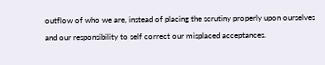outflow of who we are, instead of placing the scrutiny properly upon ourselves and our responsibility to self correct our misplaced acceptances.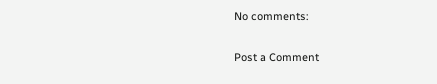No comments:

Post a Comment